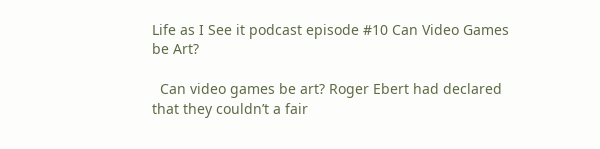Life as I See it podcast episode #10 Can Video Games be Art?

  Can video games be art? Roger Ebert had declared that they couldn’t a fair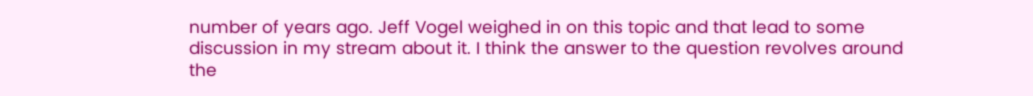number of years ago. Jeff Vogel weighed in on this topic and that lead to some discussion in my stream about it. I think the answer to the question revolves around the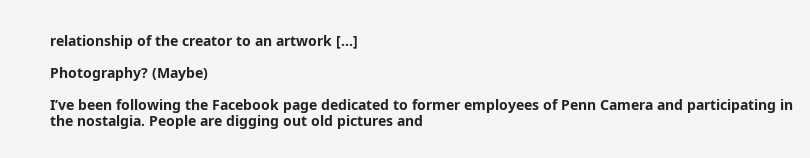relationship of the creator to an artwork […]

Photography? (Maybe)

I’ve been following the Facebook page dedicated to former employees of Penn Camera and participating in the nostalgia. People are digging out old pictures and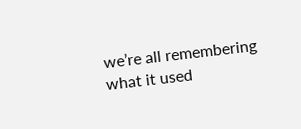we’re all remembering what it used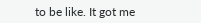to be like. It got me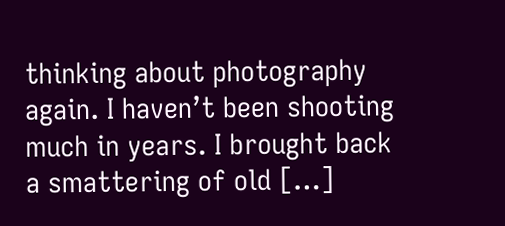thinking about photography again. I haven’t been shooting much in years. I brought back a smattering of old […]